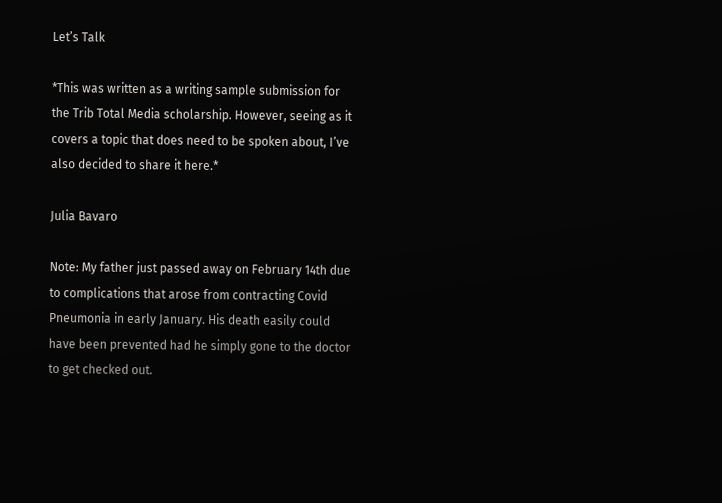Let’s Talk

*This was written as a writing sample submission for the Trib Total Media scholarship. However, seeing as it covers a topic that does need to be spoken about, I’ve also decided to share it here.*

Julia Bavaro

Note: My father just passed away on February 14th due to complications that arose from contracting Covid Pneumonia in early January. His death easily could have been prevented had he simply gone to the doctor to get checked out.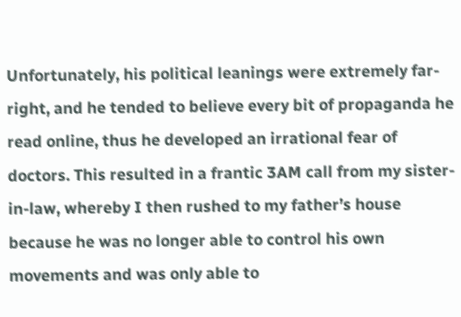Unfortunately, his political leanings were extremely far-right, and he tended to believe every bit of propaganda he read online, thus he developed an irrational fear of doctors. This resulted in a frantic 3AM call from my sister-in-law, whereby I then rushed to my father’s house because he was no longer able to control his own movements and was only able to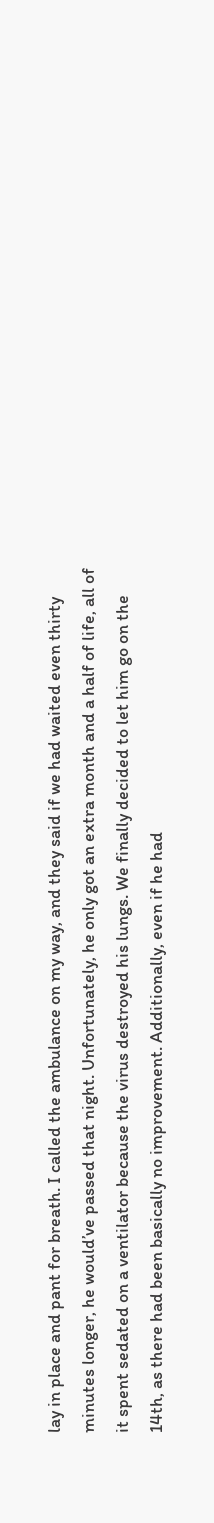lay in place and pant for breath. I called the ambulance on my way, and they said if we had waited even thirty minutes longer, he would’ve passed that night. Unfortunately, he only got an extra month and a half of life, all of it spent sedated on a ventilator because the virus destroyed his lungs. We finally decided to let him go on the 14th, as there had been basically no improvement. Additionally, even if he had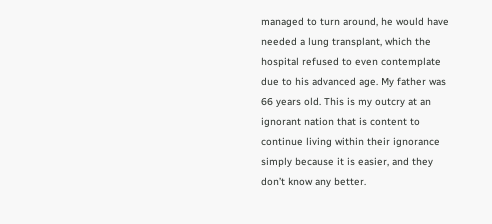managed to turn around, he would have needed a lung transplant, which the hospital refused to even contemplate due to his advanced age. My father was 66 years old. This is my outcry at an ignorant nation that is content to continue living within their ignorance simply because it is easier, and they don’t know any better.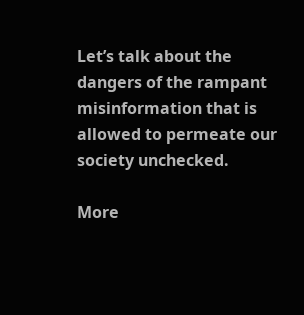Let’s talk about the dangers of the rampant misinformation that is allowed to permeate our society unchecked.

More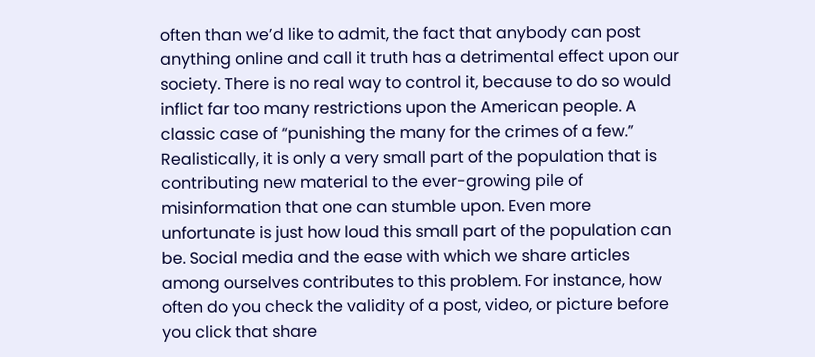often than we’d like to admit, the fact that anybody can post anything online and call it truth has a detrimental effect upon our society. There is no real way to control it, because to do so would inflict far too many restrictions upon the American people. A classic case of “punishing the many for the crimes of a few.” Realistically, it is only a very small part of the population that is contributing new material to the ever-growing pile of misinformation that one can stumble upon. Even more unfortunate is just how loud this small part of the population can be. Social media and the ease with which we share articles among ourselves contributes to this problem. For instance, how often do you check the validity of a post, video, or picture before you click that share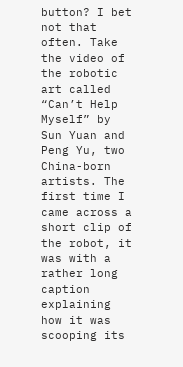button? I bet not that often. Take the video of the robotic art called “Can’t Help Myself” by Sun Yuan and Peng Yu, two China-born artists. The first time I came across a short clip of the robot, it was with a rather long caption explaining how it was scooping its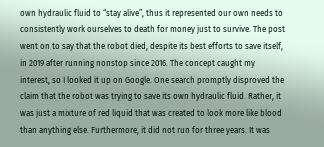own hydraulic fluid to “stay alive”, thus it represented our own needs to consistently work ourselves to death for money just to survive. The post went on to say that the robot died, despite its best efforts to save itself, in 2019 after running nonstop since 2016. The concept caught my interest, so I looked it up on Google. One search promptly disproved the claim that the robot was trying to save its own hydraulic fluid. Rather, it was just a mixture of red liquid that was created to look more like blood than anything else. Furthermore, it did not run for three years. It was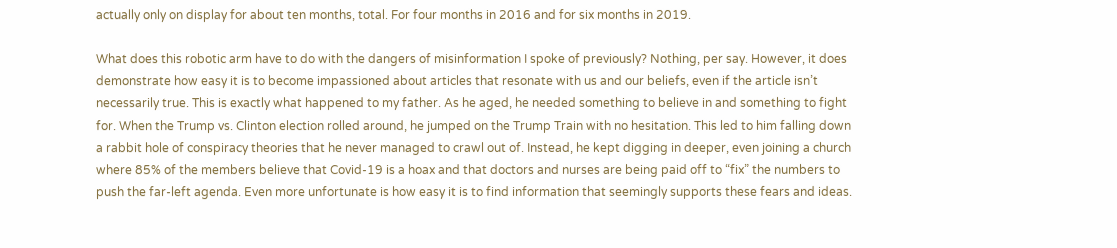actually only on display for about ten months, total. For four months in 2016 and for six months in 2019.

What does this robotic arm have to do with the dangers of misinformation I spoke of previously? Nothing, per say. However, it does demonstrate how easy it is to become impassioned about articles that resonate with us and our beliefs, even if the article isn’t necessarily true. This is exactly what happened to my father. As he aged, he needed something to believe in and something to fight for. When the Trump vs. Clinton election rolled around, he jumped on the Trump Train with no hesitation. This led to him falling down a rabbit hole of conspiracy theories that he never managed to crawl out of. Instead, he kept digging in deeper, even joining a church where 85% of the members believe that Covid-19 is a hoax and that doctors and nurses are being paid off to “fix” the numbers to push the far-left agenda. Even more unfortunate is how easy it is to find information that seemingly supports these fears and ideas.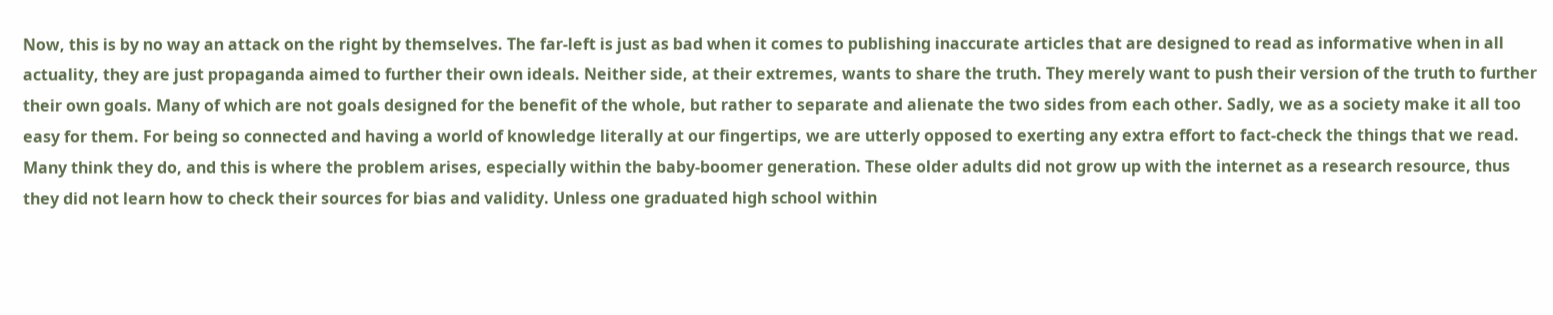Now, this is by no way an attack on the right by themselves. The far-left is just as bad when it comes to publishing inaccurate articles that are designed to read as informative when in all actuality, they are just propaganda aimed to further their own ideals. Neither side, at their extremes, wants to share the truth. They merely want to push their version of the truth to further their own goals. Many of which are not goals designed for the benefit of the whole, but rather to separate and alienate the two sides from each other. Sadly, we as a society make it all too easy for them. For being so connected and having a world of knowledge literally at our fingertips, we are utterly opposed to exerting any extra effort to fact-check the things that we read. Many think they do, and this is where the problem arises, especially within the baby-boomer generation. These older adults did not grow up with the internet as a research resource, thus they did not learn how to check their sources for bias and validity. Unless one graduated high school within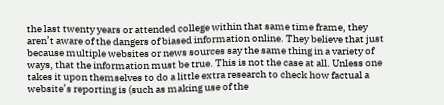the last twenty years or attended college within that same time frame, they aren’t aware of the dangers of biased information online. They believe that just because multiple websites or news sources say the same thing in a variety of ways, that the information must be true. This is not the case at all. Unless one takes it upon themselves to do a little extra research to check how factual a website’s reporting is (such as making use of the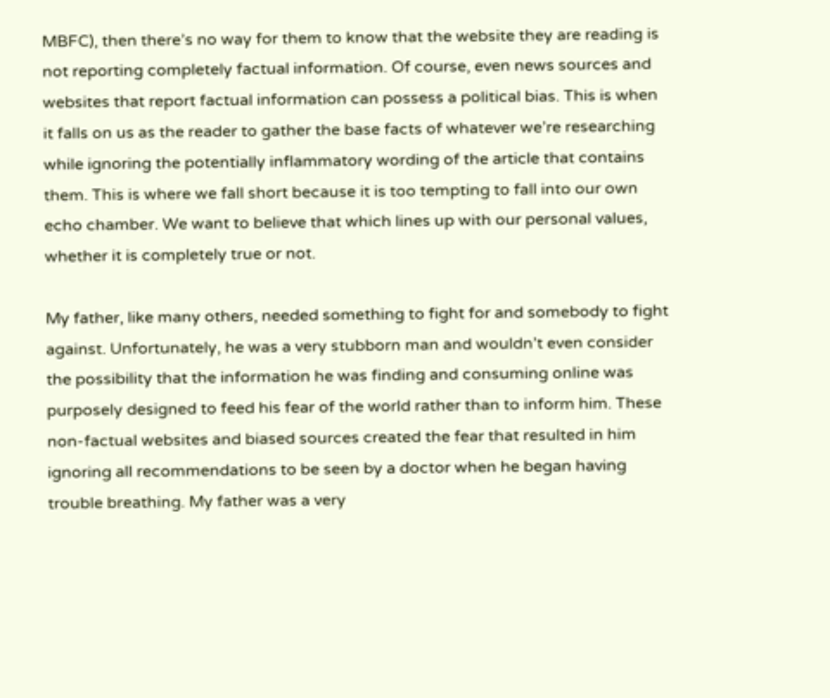MBFC), then there’s no way for them to know that the website they are reading is not reporting completely factual information. Of course, even news sources and websites that report factual information can possess a political bias. This is when it falls on us as the reader to gather the base facts of whatever we’re researching while ignoring the potentially inflammatory wording of the article that contains them. This is where we fall short because it is too tempting to fall into our own echo chamber. We want to believe that which lines up with our personal values, whether it is completely true or not.

My father, like many others, needed something to fight for and somebody to fight against. Unfortunately, he was a very stubborn man and wouldn’t even consider the possibility that the information he was finding and consuming online was purposely designed to feed his fear of the world rather than to inform him. These non-factual websites and biased sources created the fear that resulted in him ignoring all recommendations to be seen by a doctor when he began having trouble breathing. My father was a very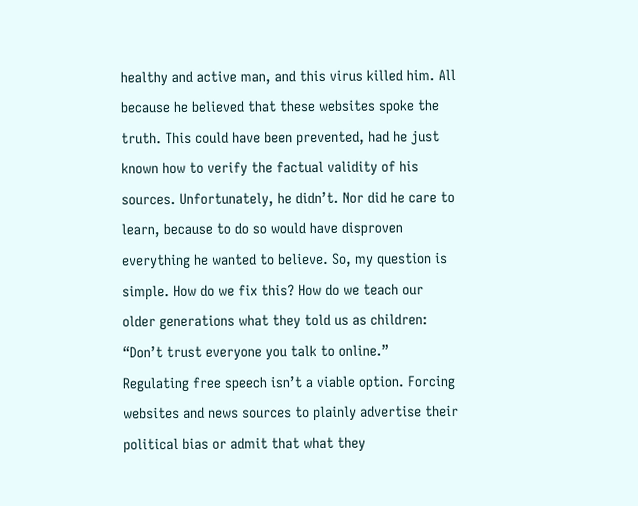healthy and active man, and this virus killed him. All because he believed that these websites spoke the truth. This could have been prevented, had he just known how to verify the factual validity of his sources. Unfortunately, he didn’t. Nor did he care to learn, because to do so would have disproven everything he wanted to believe. So, my question is simple. How do we fix this? How do we teach our older generations what they told us as children: “Don’t trust everyone you talk to online.” Regulating free speech isn’t a viable option. Forcing websites and news sources to plainly advertise their political bias or admit that what they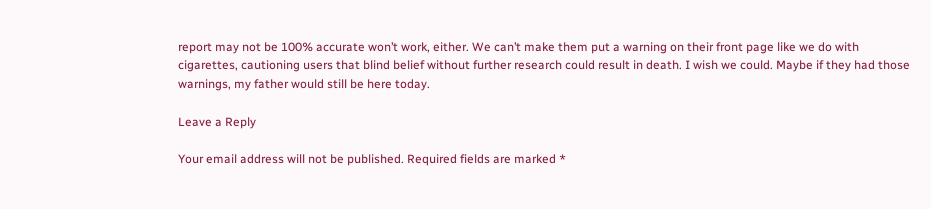report may not be 100% accurate won’t work, either. We can’t make them put a warning on their front page like we do with cigarettes, cautioning users that blind belief without further research could result in death. I wish we could. Maybe if they had those warnings, my father would still be here today.

Leave a Reply

Your email address will not be published. Required fields are marked *